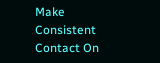Make Consistent Contact On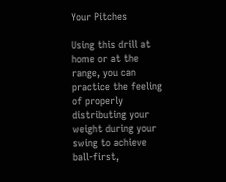Your Pitches

Using this drill at home or at the range, you can practice the feeling of properly distributing your weight during your swing to achieve ball-first,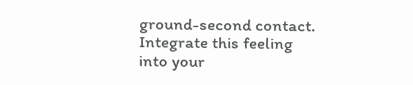ground-second contact. Integrate this feeling into your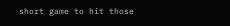short game to hit those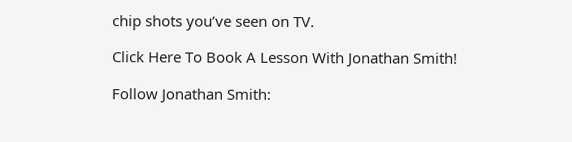chip shots you’ve seen on TV.

Click Here To Book A Lesson With Jonathan Smith!

Follow Jonathan Smith: